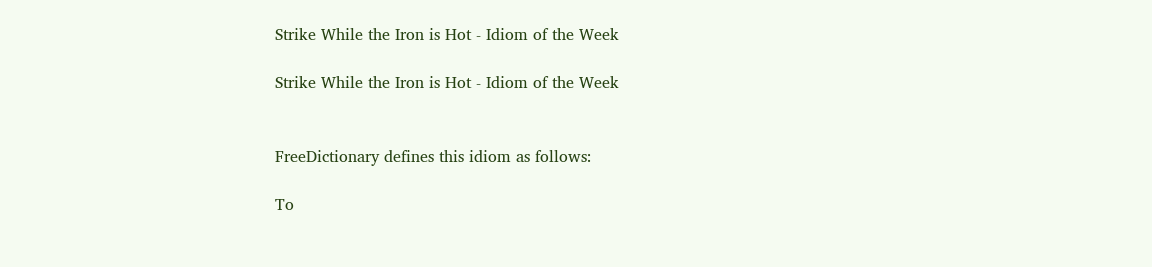Strike While the Iron is Hot - Idiom of the Week

Strike While the Iron is Hot - Idiom of the Week


FreeDictionary defines this idiom as follows:

To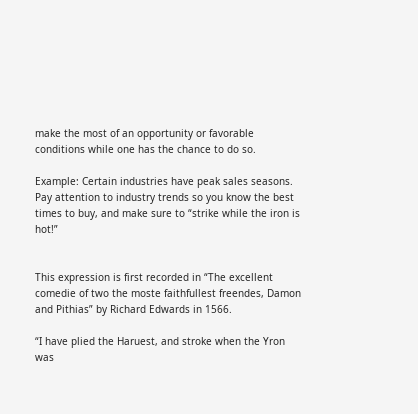make the most of an opportunity or favorable conditions while one has the chance to do so.

Example: Certain industries have peak sales seasons. Pay attention to industry trends so you know the best times to buy, and make sure to “strike while the iron is hot!”


This expression is first recorded in “The excellent comedie of two the moste faithfullest freendes, Damon and Pithias” by Richard Edwards in 1566.

“I have plied the Haruest, and stroke when the Yron was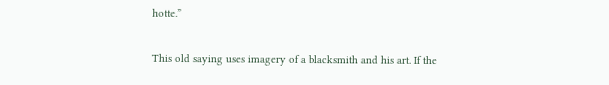hotte.”

This old saying uses imagery of a blacksmith and his art. If the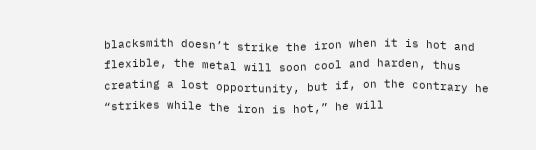blacksmith doesn’t strike the iron when it is hot and flexible, the metal will soon cool and harden, thus creating a lost opportunity, but if, on the contrary he “strikes while the iron is hot,” he will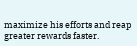maximize his efforts and reap greater rewards faster.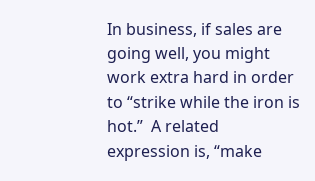In business, if sales are going well, you might work extra hard in order to “strike while the iron is hot.”  A related expression is, “make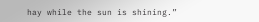hay while the sun is shining.”